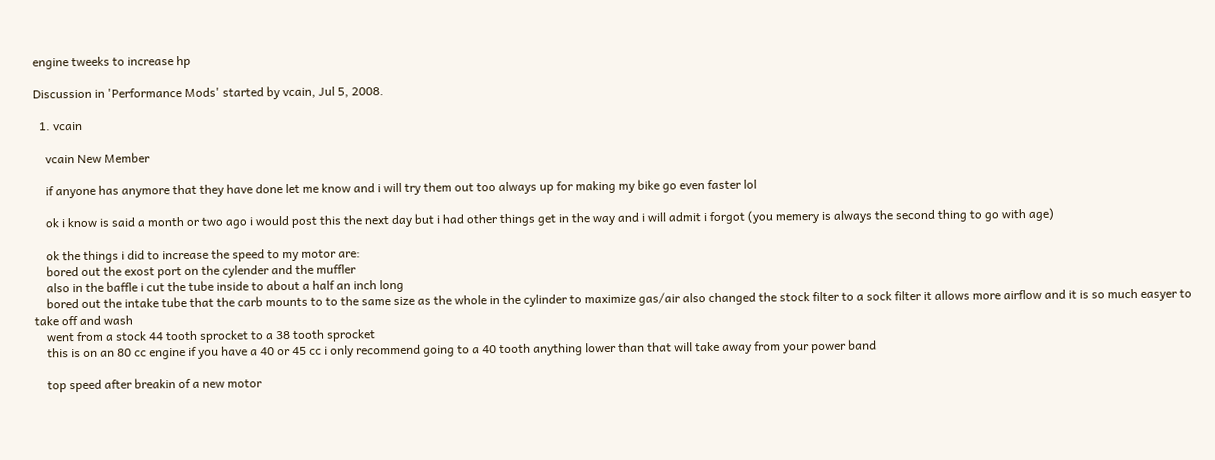engine tweeks to increase hp

Discussion in 'Performance Mods' started by vcain, Jul 5, 2008.

  1. vcain

    vcain New Member

    if anyone has anymore that they have done let me know and i will try them out too always up for making my bike go even faster lol

    ok i know is said a month or two ago i would post this the next day but i had other things get in the way and i will admit i forgot (you memery is always the second thing to go with age)

    ok the things i did to increase the speed to my motor are:
    bored out the exost port on the cylender and the muffler
    also in the baffle i cut the tube inside to about a half an inch long
    bored out the intake tube that the carb mounts to to the same size as the whole in the cylinder to maximize gas/air also changed the stock filter to a sock filter it allows more airflow and it is so much easyer to take off and wash
    went from a stock 44 tooth sprocket to a 38 tooth sprocket
    this is on an 80 cc engine if you have a 40 or 45 cc i only recommend going to a 40 tooth anything lower than that will take away from your power band

    top speed after breakin of a new motor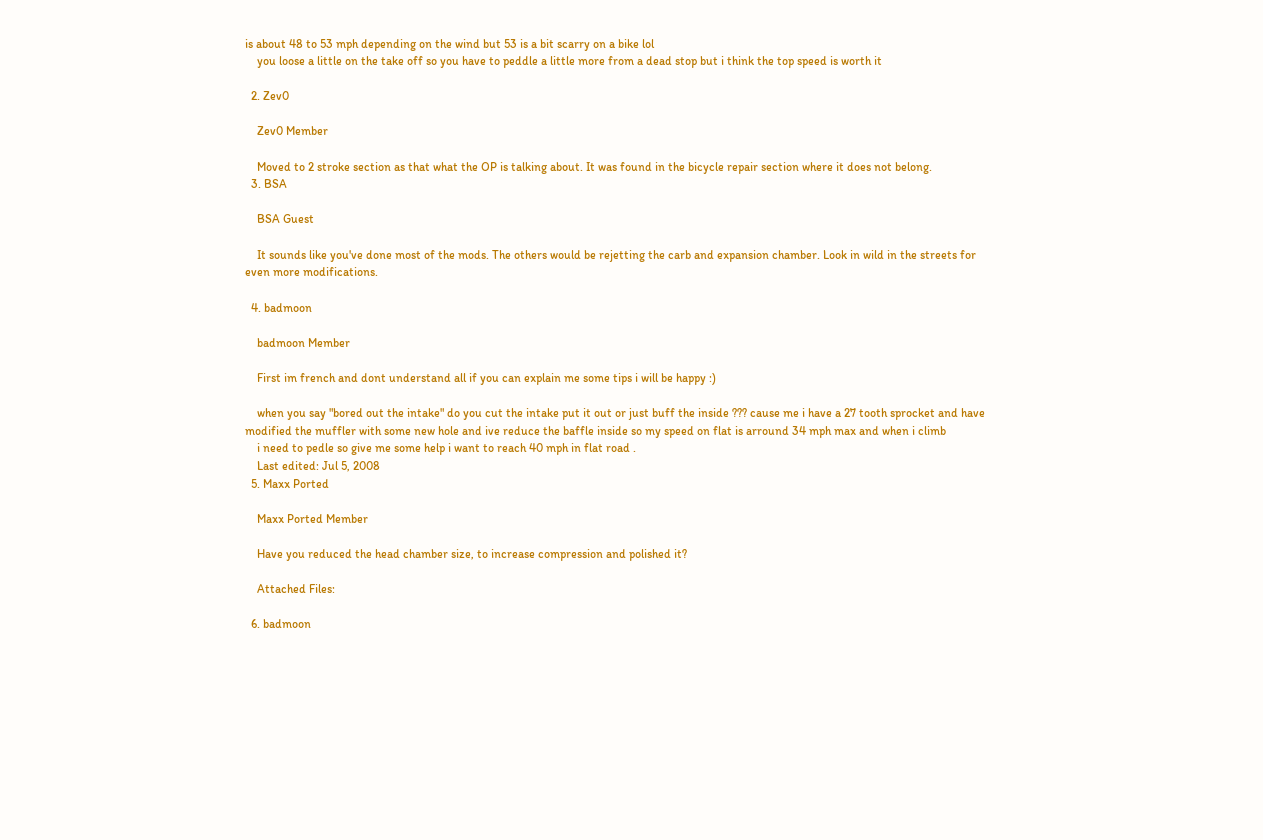is about 48 to 53 mph depending on the wind but 53 is a bit scarry on a bike lol
    you loose a little on the take off so you have to peddle a little more from a dead stop but i think the top speed is worth it

  2. Zev0

    Zev0 Member

    Moved to 2 stroke section as that what the OP is talking about. It was found in the bicycle repair section where it does not belong.
  3. BSA

    BSA Guest

    It sounds like you've done most of the mods. The others would be rejetting the carb and expansion chamber. Look in wild in the streets for even more modifications.

  4. badmoon

    badmoon Member

    First im french and dont understand all if you can explain me some tips i will be happy :)

    when you say "bored out the intake" do you cut the intake put it out or just buff the inside ??? cause me i have a 27 tooth sprocket and have modified the muffler with some new hole and ive reduce the baffle inside so my speed on flat is arround 34 mph max and when i climb
    i need to pedle so give me some help i want to reach 40 mph in flat road .
    Last edited: Jul 5, 2008
  5. Maxx Ported

    Maxx Ported Member

    Have you reduced the head chamber size, to increase compression and polished it?

    Attached Files:

  6. badmoon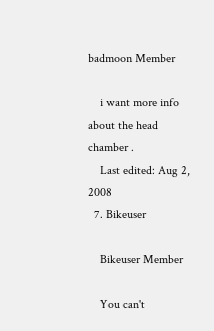badmoon Member

    i want more info about the head chamber .
    Last edited: Aug 2, 2008
  7. Bikeuser

    Bikeuser Member

    You can't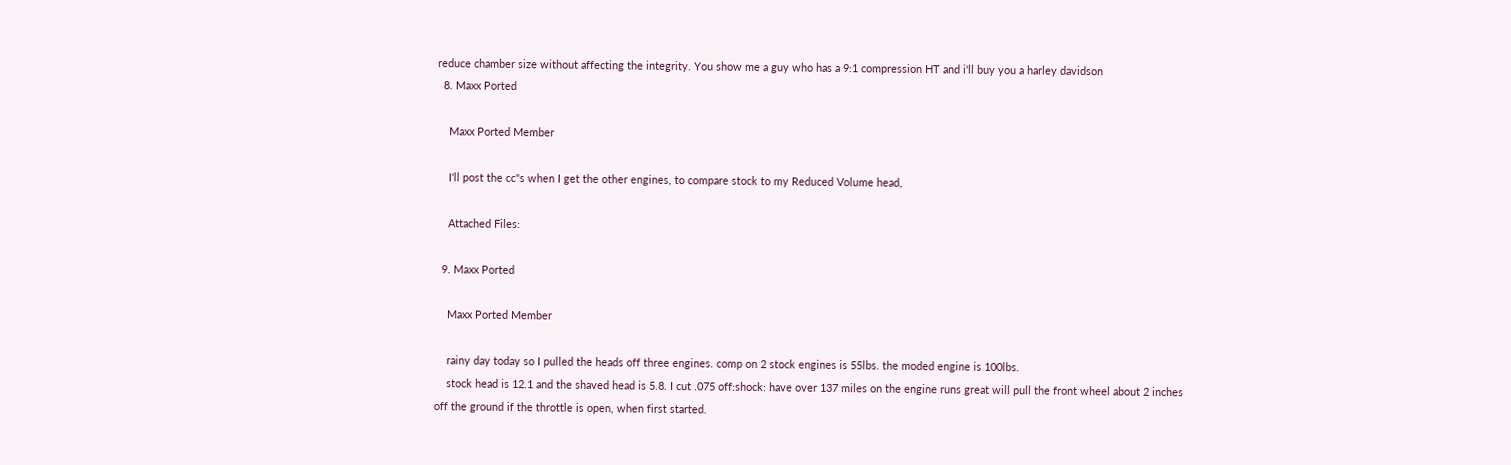reduce chamber size without affecting the integrity. You show me a guy who has a 9:1 compression HT and i'll buy you a harley davidson
  8. Maxx Ported

    Maxx Ported Member

    I'll post the cc"s when I get the other engines, to compare stock to my Reduced Volume head,

    Attached Files:

  9. Maxx Ported

    Maxx Ported Member

    rainy day today so I pulled the heads off three engines. comp on 2 stock engines is 55lbs. the moded engine is 100lbs.
    stock head is 12.1 and the shaved head is 5.8. I cut .075 off:shock: have over 137 miles on the engine runs great will pull the front wheel about 2 inches off the ground if the throttle is open, when first started.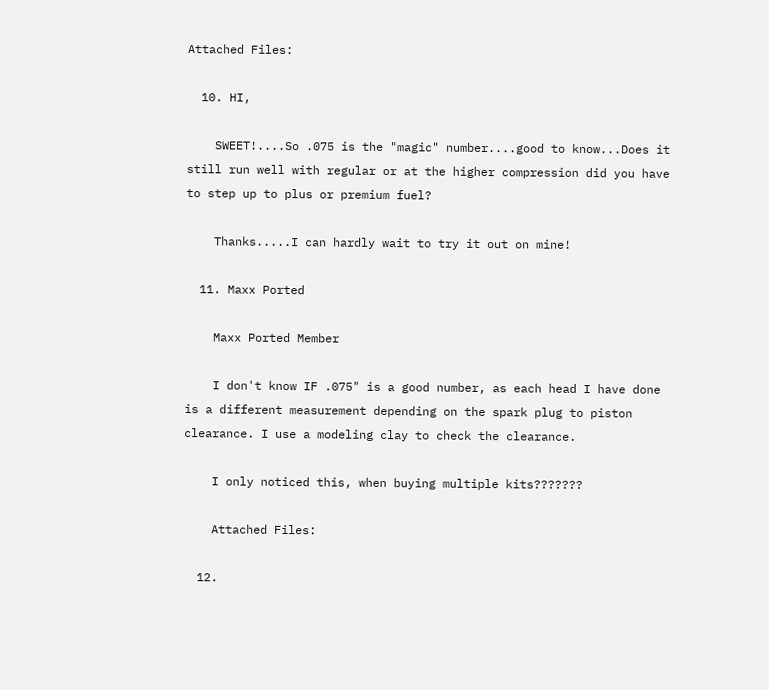Attached Files:

  10. HI,

    SWEET!....So .075 is the "magic" number....good to know...Does it still run well with regular or at the higher compression did you have to step up to plus or premium fuel?

    Thanks.....I can hardly wait to try it out on mine!

  11. Maxx Ported

    Maxx Ported Member

    I don't know IF .075" is a good number, as each head I have done is a different measurement depending on the spark plug to piston clearance. I use a modeling clay to check the clearance.

    I only noticed this, when buying multiple kits???????

    Attached Files:

  12.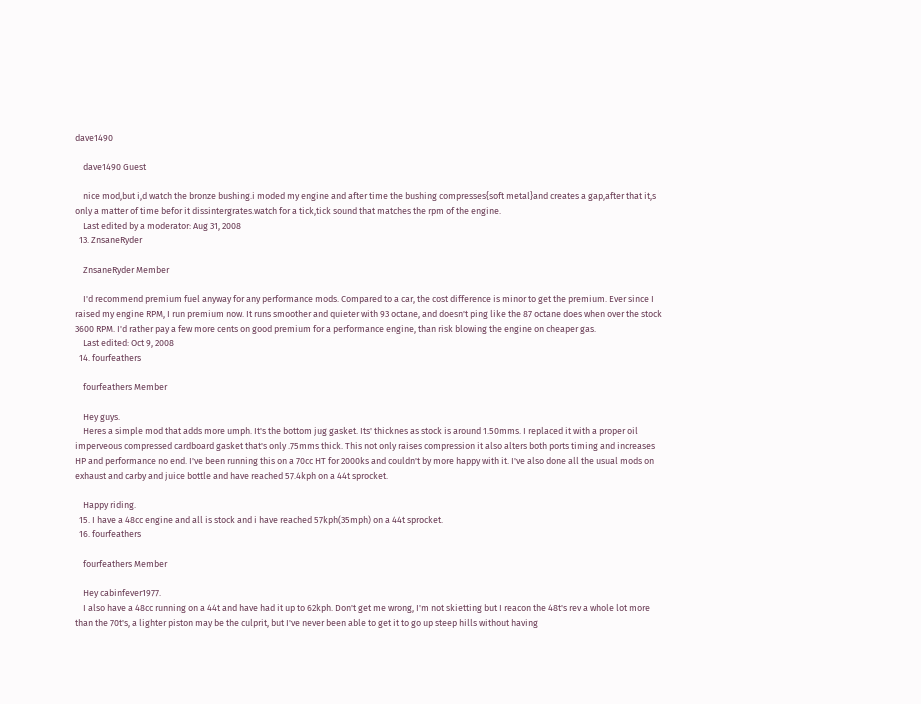dave1490

    dave1490 Guest

    nice mod,but i,d watch the bronze bushing.i moded my engine and after time the bushing compresses{soft metal}and creates a gap,after that it,s only a matter of time befor it dissintergrates.watch for a tick,tick sound that matches the rpm of the engine.
    Last edited by a moderator: Aug 31, 2008
  13. ZnsaneRyder

    ZnsaneRyder Member

    I'd recommend premium fuel anyway for any performance mods. Compared to a car, the cost difference is minor to get the premium. Ever since I raised my engine RPM, I run premium now. It runs smoother and quieter with 93 octane, and doesn't ping like the 87 octane does when over the stock 3600 RPM. I'd rather pay a few more cents on good premium for a performance engine, than risk blowing the engine on cheaper gas.
    Last edited: Oct 9, 2008
  14. fourfeathers

    fourfeathers Member

    Hey guys.
    Heres a simple mod that adds more umph. It's the bottom jug gasket. Its' thicknes as stock is around 1.50mms. I replaced it with a proper oil imperveous compressed cardboard gasket that's only .75mms thick. This not only raises compression it also alters both ports timing and increases HP and performance no end. I've been running this on a 70cc HT for 2000ks and couldn't by more happy with it. I've also done all the usual mods on exhaust and carby and juice bottle and have reached 57.4kph on a 44t sprocket.

    Happy riding.
  15. I have a 48cc engine and all is stock and i have reached 57kph(35mph) on a 44t sprocket.
  16. fourfeathers

    fourfeathers Member

    Hey cabinfever1977.
    I also have a 48cc running on a 44t and have had it up to 62kph. Don't get me wrong, I'm not skietting but I reacon the 48t's rev a whole lot more than the 70t's, a lighter piston may be the culprit, but I've never been able to get it to go up steep hills without having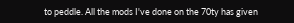to peddle. All the mods I've done on the 70ty has given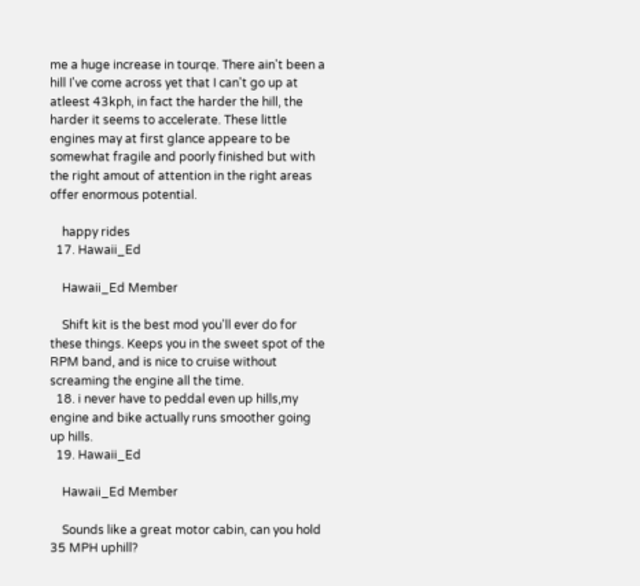me a huge increase in tourqe. There ain't been a hill I've come across yet that I can't go up at atleest 43kph, in fact the harder the hill, the harder it seems to accelerate. These little engines may at first glance appeare to be somewhat fragile and poorly finished but with the right amout of attention in the right areas offer enormous potential.

    happy rides
  17. Hawaii_Ed

    Hawaii_Ed Member

    Shift kit is the best mod you'll ever do for these things. Keeps you in the sweet spot of the RPM band, and is nice to cruise without screaming the engine all the time.
  18. i never have to peddal even up hills,my engine and bike actually runs smoother going up hills.
  19. Hawaii_Ed

    Hawaii_Ed Member

    Sounds like a great motor cabin, can you hold 35 MPH uphill?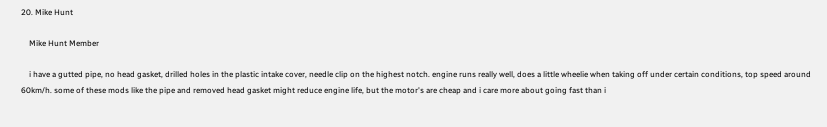20. Mike Hunt

    Mike Hunt Member

    i have a gutted pipe, no head gasket, drilled holes in the plastic intake cover, needle clip on the highest notch. engine runs really well, does a little wheelie when taking off under certain conditions, top speed around 60km/h. some of these mods like the pipe and removed head gasket might reduce engine life, but the motor's are cheap and i care more about going fast than i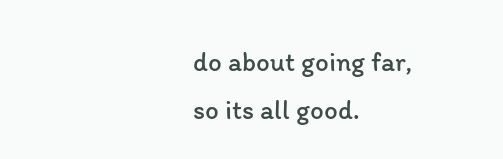do about going far, so its all good.